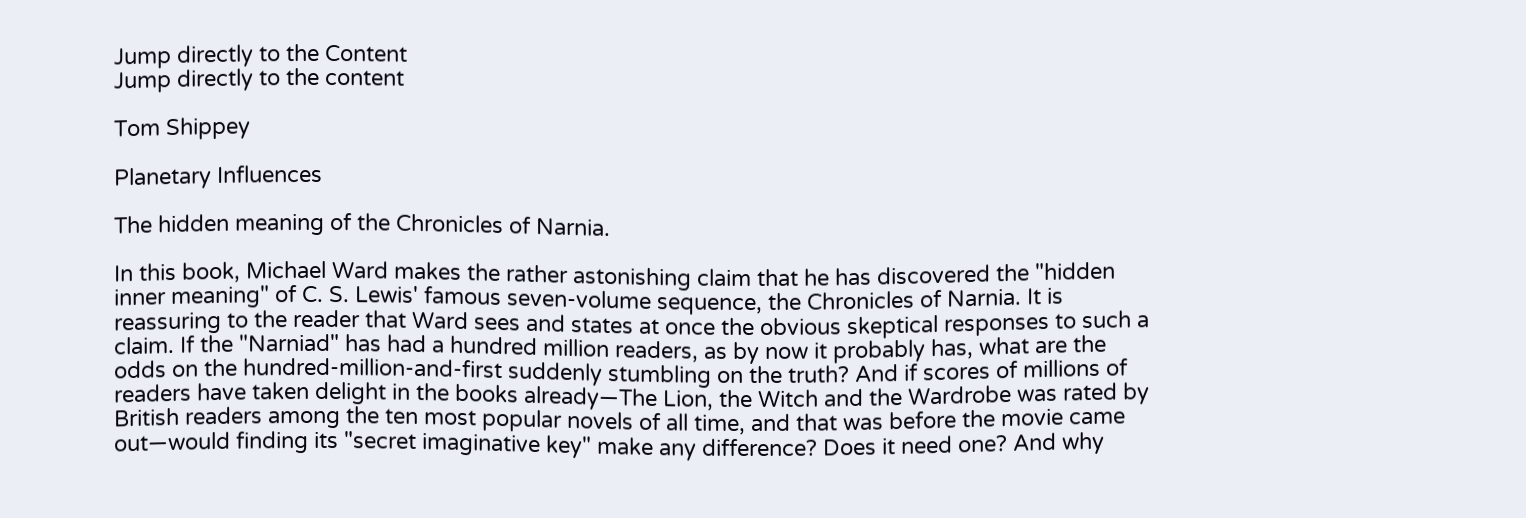Jump directly to the Content
Jump directly to the content

Tom Shippey

Planetary Influences

The hidden meaning of the Chronicles of Narnia.

In this book, Michael Ward makes the rather astonishing claim that he has discovered the "hidden inner meaning" of C. S. Lewis' famous seven-volume sequence, the Chronicles of Narnia. It is reassuring to the reader that Ward sees and states at once the obvious skeptical responses to such a claim. If the "Narniad" has had a hundred million readers, as by now it probably has, what are the odds on the hundred-million-and-first suddenly stumbling on the truth? And if scores of millions of readers have taken delight in the books already—The Lion, the Witch and the Wardrobe was rated by British readers among the ten most popular novels of all time, and that was before the movie came out—would finding its "secret imaginative key" make any difference? Does it need one? And why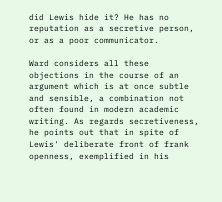did Lewis hide it? He has no reputation as a secretive person, or as a poor communicator.

Ward considers all these objections in the course of an argument which is at once subtle and sensible, a combination not often found in modern academic writing. As regards secretiveness, he points out that in spite of Lewis' deliberate front of frank openness, exemplified in his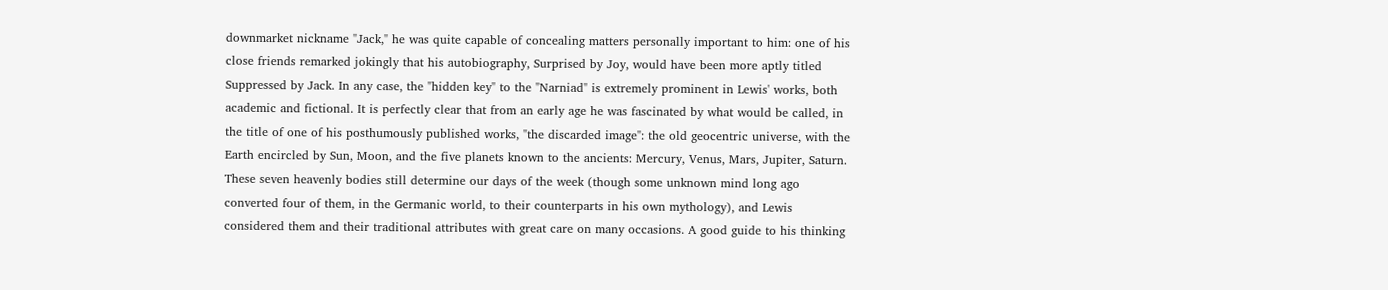downmarket nickname "Jack," he was quite capable of concealing matters personally important to him: one of his close friends remarked jokingly that his autobiography, Surprised by Joy, would have been more aptly titled Suppressed by Jack. In any case, the "hidden key" to the "Narniad" is extremely prominent in Lewis' works, both academic and fictional. It is perfectly clear that from an early age he was fascinated by what would be called, in the title of one of his posthumously published works, "the discarded image": the old geocentric universe, with the Earth encircled by Sun, Moon, and the five planets known to the ancients: Mercury, Venus, Mars, Jupiter, Saturn. These seven heavenly bodies still determine our days of the week (though some unknown mind long ago converted four of them, in the Germanic world, to their counterparts in his own mythology), and Lewis considered them and their traditional attributes with great care on many occasions. A good guide to his thinking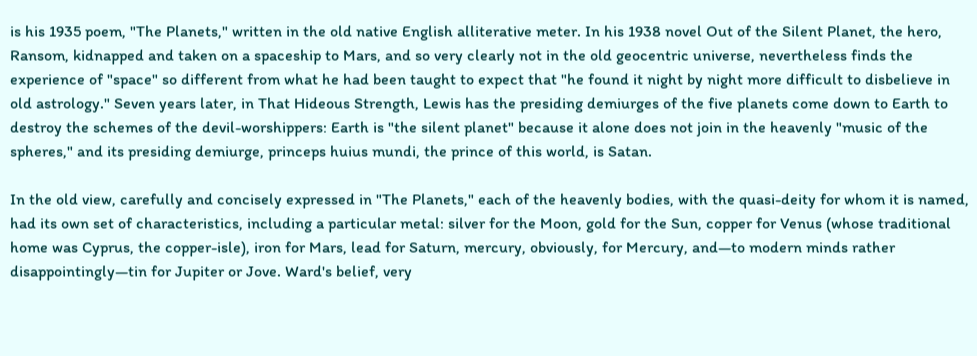is his 1935 poem, "The Planets," written in the old native English alliterative meter. In his 1938 novel Out of the Silent Planet, the hero, Ransom, kidnapped and taken on a spaceship to Mars, and so very clearly not in the old geocentric universe, nevertheless finds the experience of "space" so different from what he had been taught to expect that "he found it night by night more difficult to disbelieve in old astrology." Seven years later, in That Hideous Strength, Lewis has the presiding demiurges of the five planets come down to Earth to destroy the schemes of the devil-worshippers: Earth is "the silent planet" because it alone does not join in the heavenly "music of the spheres," and its presiding demiurge, princeps huius mundi, the prince of this world, is Satan.

In the old view, carefully and concisely expressed in "The Planets," each of the heavenly bodies, with the quasi-deity for whom it is named, had its own set of characteristics, including a particular metal: silver for the Moon, gold for the Sun, copper for Venus (whose traditional home was Cyprus, the copper-isle), iron for Mars, lead for Saturn, mercury, obviously, for Mercury, and—to modern minds rather disappointingly—tin for Jupiter or Jove. Ward's belief, very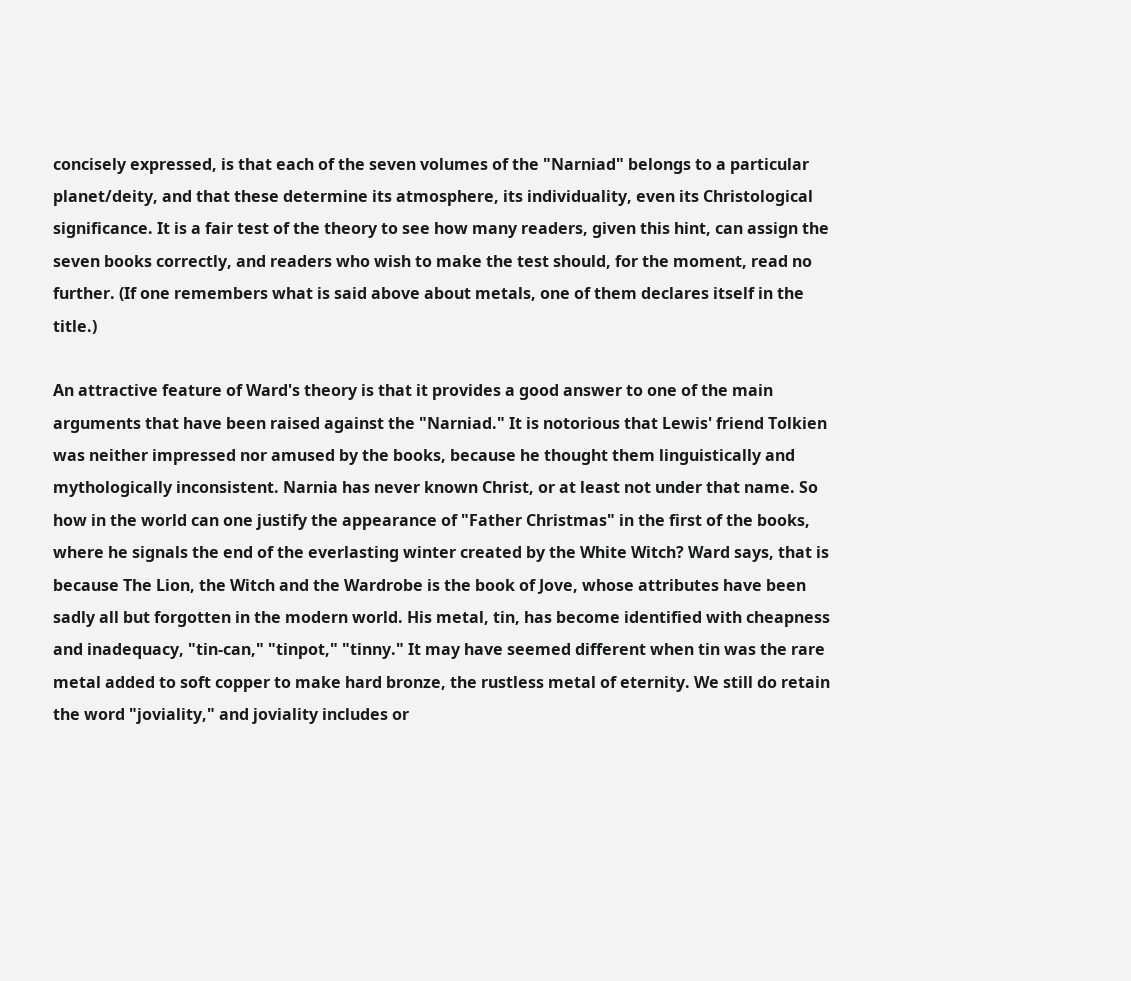concisely expressed, is that each of the seven volumes of the "Narniad" belongs to a particular planet/deity, and that these determine its atmosphere, its individuality, even its Christological significance. It is a fair test of the theory to see how many readers, given this hint, can assign the seven books correctly, and readers who wish to make the test should, for the moment, read no further. (If one remembers what is said above about metals, one of them declares itself in the title.)

An attractive feature of Ward's theory is that it provides a good answer to one of the main arguments that have been raised against the "Narniad." It is notorious that Lewis' friend Tolkien was neither impressed nor amused by the books, because he thought them linguistically and mythologically inconsistent. Narnia has never known Christ, or at least not under that name. So how in the world can one justify the appearance of "Father Christmas" in the first of the books, where he signals the end of the everlasting winter created by the White Witch? Ward says, that is because The Lion, the Witch and the Wardrobe is the book of Jove, whose attributes have been sadly all but forgotten in the modern world. His metal, tin, has become identified with cheapness and inadequacy, "tin-can," "tinpot," "tinny." It may have seemed different when tin was the rare metal added to soft copper to make hard bronze, the rustless metal of eternity. We still do retain the word "joviality," and joviality includes or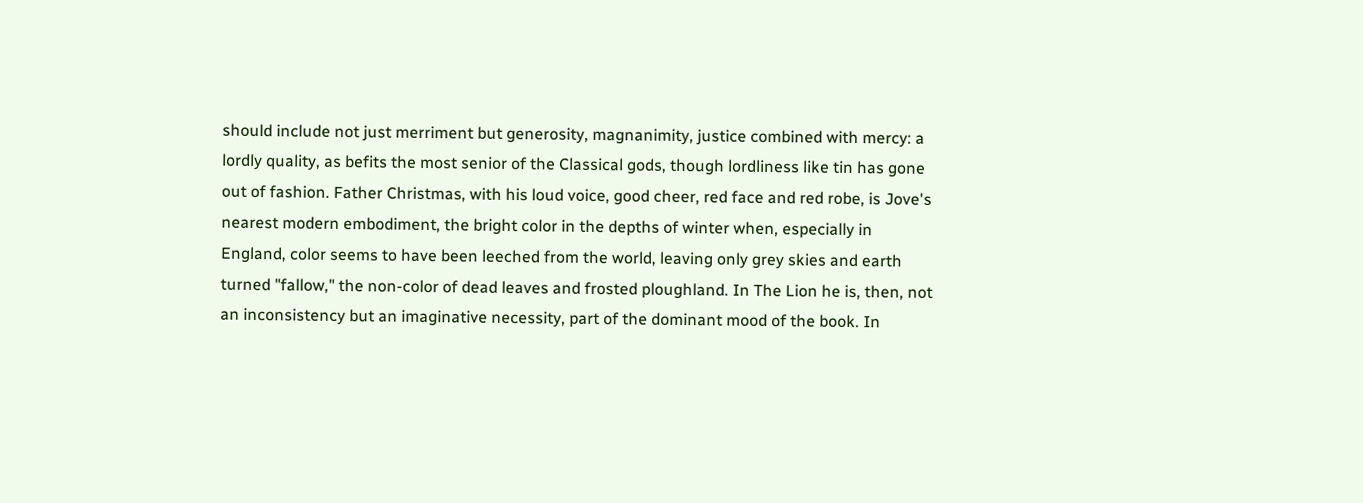should include not just merriment but generosity, magnanimity, justice combined with mercy: a lordly quality, as befits the most senior of the Classical gods, though lordliness like tin has gone out of fashion. Father Christmas, with his loud voice, good cheer, red face and red robe, is Jove's nearest modern embodiment, the bright color in the depths of winter when, especially in England, color seems to have been leeched from the world, leaving only grey skies and earth turned "fallow," the non-color of dead leaves and frosted ploughland. In The Lion he is, then, not an inconsistency but an imaginative necessity, part of the dominant mood of the book. In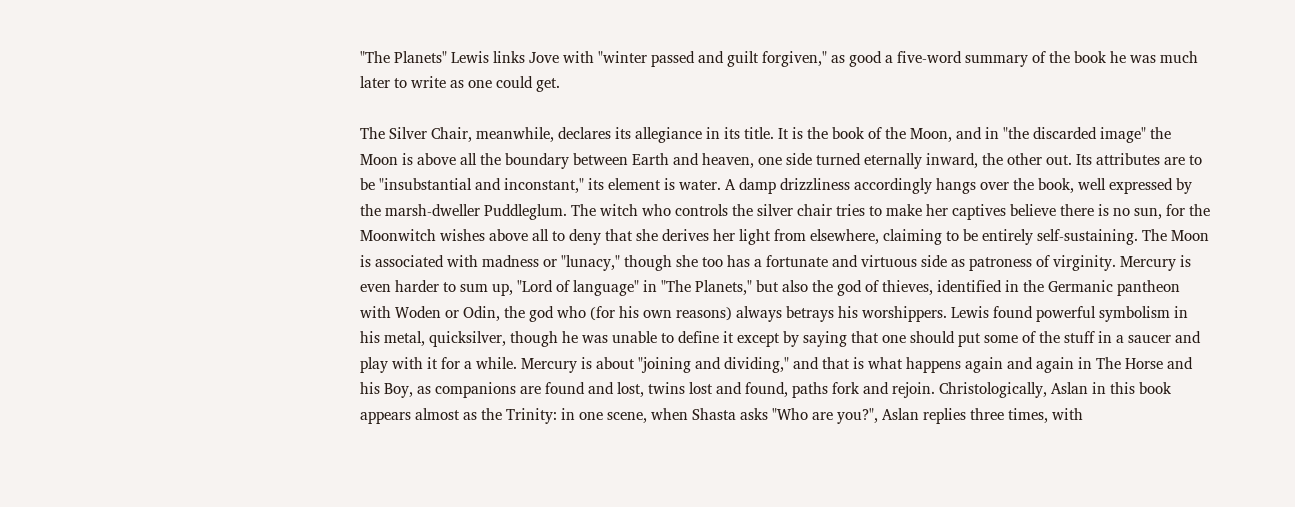"The Planets" Lewis links Jove with "winter passed and guilt forgiven," as good a five-word summary of the book he was much later to write as one could get.

The Silver Chair, meanwhile, declares its allegiance in its title. It is the book of the Moon, and in "the discarded image" the Moon is above all the boundary between Earth and heaven, one side turned eternally inward, the other out. Its attributes are to be "insubstantial and inconstant," its element is water. A damp drizzliness accordingly hangs over the book, well expressed by the marsh-dweller Puddleglum. The witch who controls the silver chair tries to make her captives believe there is no sun, for the Moonwitch wishes above all to deny that she derives her light from elsewhere, claiming to be entirely self-sustaining. The Moon is associated with madness or "lunacy," though she too has a fortunate and virtuous side as patroness of virginity. Mercury is even harder to sum up, "Lord of language" in "The Planets," but also the god of thieves, identified in the Germanic pantheon with Woden or Odin, the god who (for his own reasons) always betrays his worshippers. Lewis found powerful symbolism in his metal, quicksilver, though he was unable to define it except by saying that one should put some of the stuff in a saucer and play with it for a while. Mercury is about "joining and dividing," and that is what happens again and again in The Horse and his Boy, as companions are found and lost, twins lost and found, paths fork and rejoin. Christologically, Aslan in this book appears almost as the Trinity: in one scene, when Shasta asks "Who are you?", Aslan replies three times, with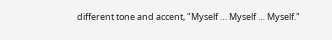different tone and accent, "Myself … Myself … Myself."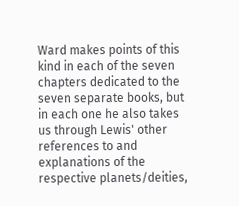Ward makes points of this kind in each of the seven chapters dedicated to the seven separate books, but in each one he also takes us through Lewis' other references to and explanations of the respective planets/deities,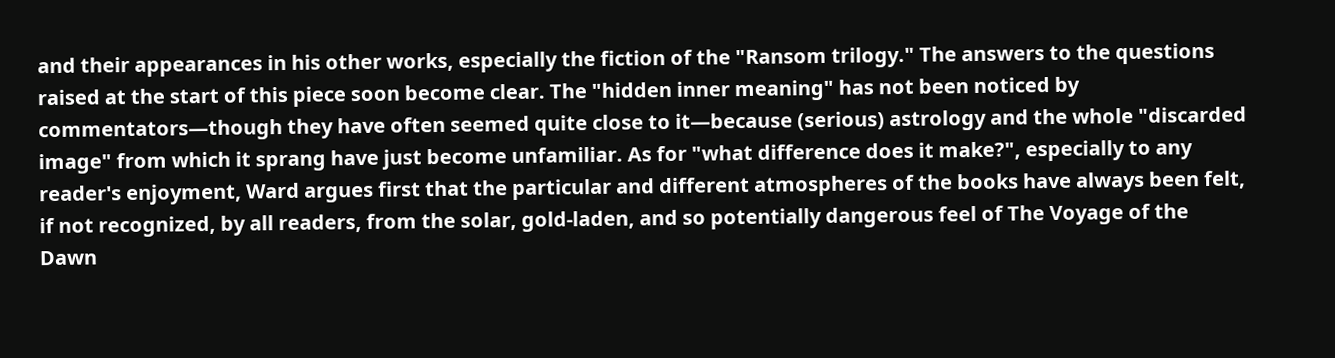and their appearances in his other works, especially the fiction of the "Ransom trilogy." The answers to the questions raised at the start of this piece soon become clear. The "hidden inner meaning" has not been noticed by commentators—though they have often seemed quite close to it—because (serious) astrology and the whole "discarded image" from which it sprang have just become unfamiliar. As for "what difference does it make?", especially to any reader's enjoyment, Ward argues first that the particular and different atmospheres of the books have always been felt, if not recognized, by all readers, from the solar, gold-laden, and so potentially dangerous feel of The Voyage of the Dawn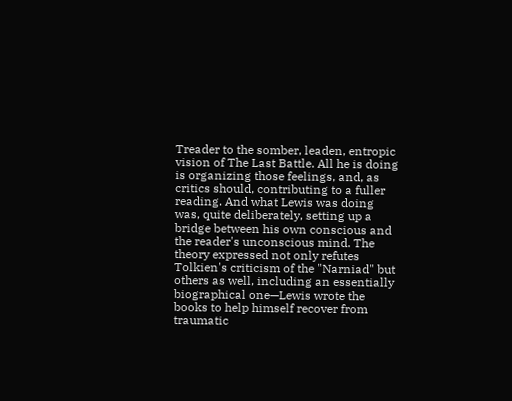Treader to the somber, leaden, entropic vision of The Last Battle. All he is doing is organizing those feelings, and, as critics should, contributing to a fuller reading. And what Lewis was doing was, quite deliberately, setting up a bridge between his own conscious and the reader's unconscious mind. The theory expressed not only refutes Tolkien's criticism of the "Narniad" but others as well, including an essentially biographical one—Lewis wrote the books to help himself recover from traumatic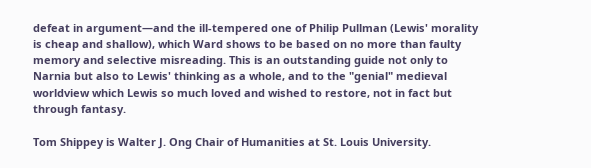defeat in argument—and the ill-tempered one of Philip Pullman (Lewis' morality is cheap and shallow), which Ward shows to be based on no more than faulty memory and selective misreading. This is an outstanding guide not only to Narnia but also to Lewis' thinking as a whole, and to the "genial" medieval worldview which Lewis so much loved and wished to restore, not in fact but through fantasy.

Tom Shippey is Walter J. Ong Chair of Humanities at St. Louis University.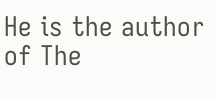He is the author of The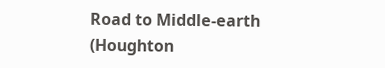Road to Middle-earth (Houghton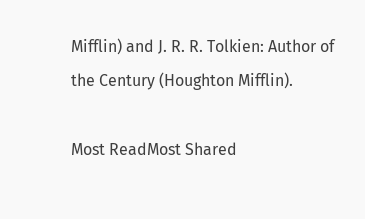Mifflin) and J. R. R. Tolkien: Author of the Century (Houghton Mifflin).

Most ReadMost Shared